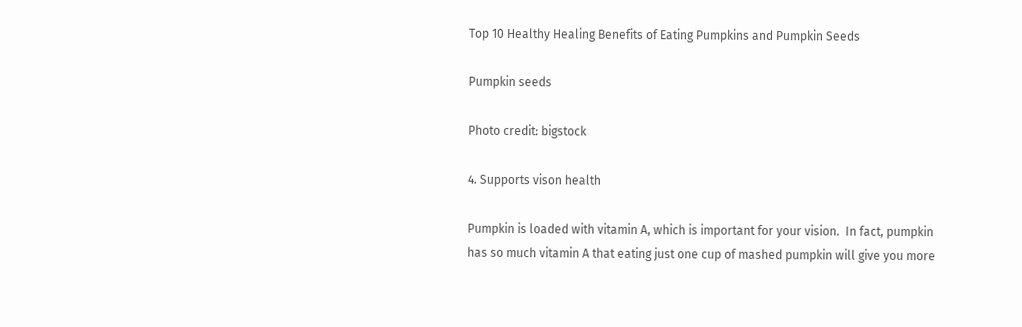Top 10 Healthy Healing Benefits of Eating Pumpkins and Pumpkin Seeds

Pumpkin seeds

Photo credit: bigstock

4. Supports vison health

Pumpkin is loaded with vitamin A, which is important for your vision.  In fact, pumpkin has so much vitamin A that eating just one cup of mashed pumpkin will give you more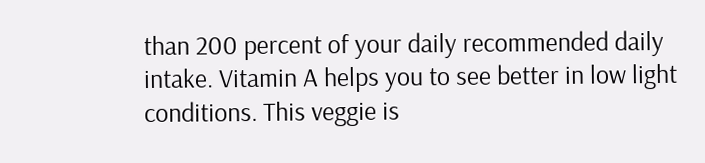than 200 percent of your daily recommended daily intake. Vitamin A helps you to see better in low light conditions. This veggie is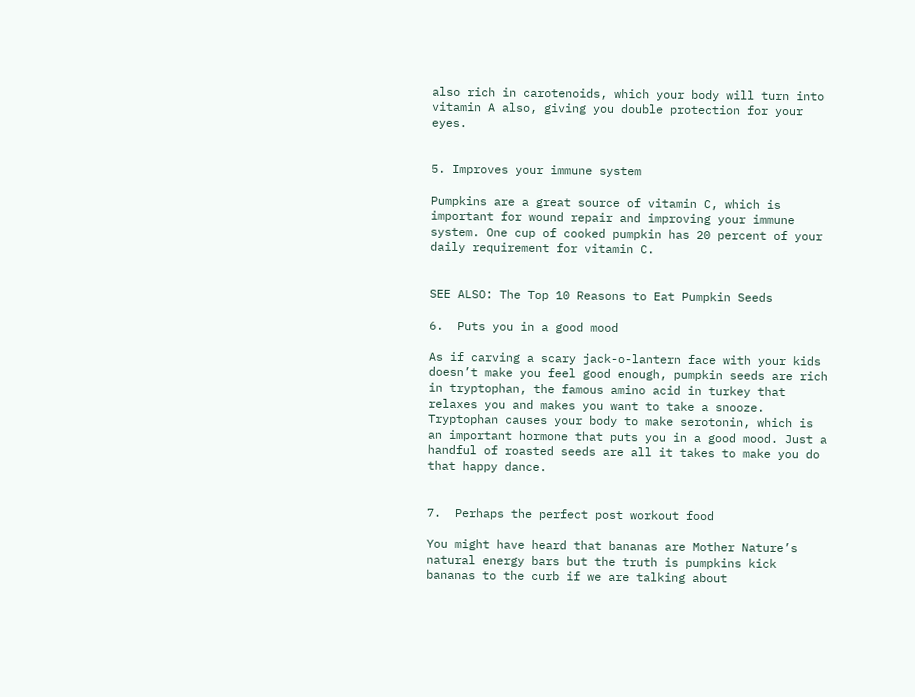also rich in carotenoids, which your body will turn into vitamin A also, giving you double protection for your eyes.


5. Improves your immune system

Pumpkins are a great source of vitamin C, which is important for wound repair and improving your immune system. One cup of cooked pumpkin has 20 percent of your daily requirement for vitamin C.


SEE ALSO: The Top 10 Reasons to Eat Pumpkin Seeds

6.  Puts you in a good mood

As if carving a scary jack-o-lantern face with your kids doesn’t make you feel good enough, pumpkin seeds are rich in tryptophan, the famous amino acid in turkey that relaxes you and makes you want to take a snooze. Tryptophan causes your body to make serotonin, which is an important hormone that puts you in a good mood. Just a handful of roasted seeds are all it takes to make you do that happy dance.


7.  Perhaps the perfect post workout food

You might have heard that bananas are Mother Nature’s natural energy bars but the truth is pumpkins kick bananas to the curb if we are talking about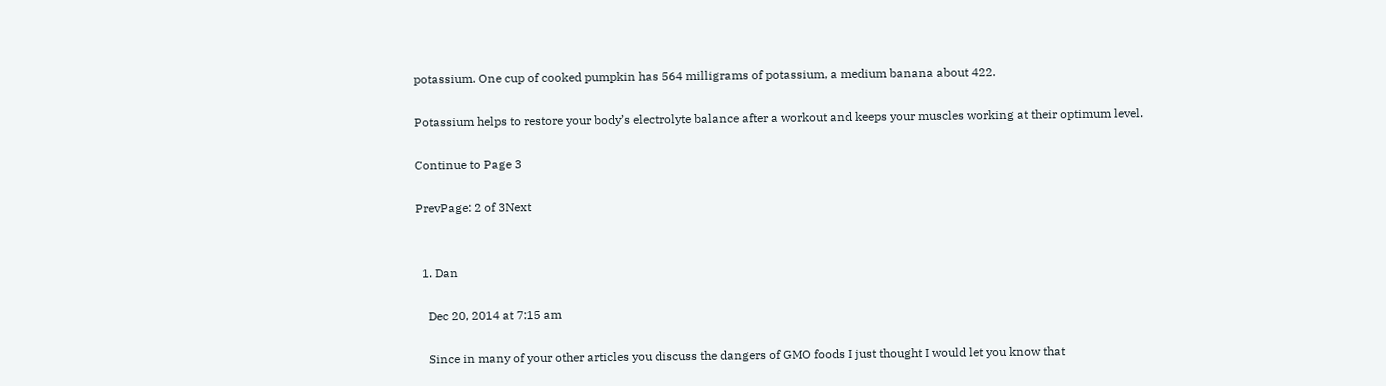potassium. One cup of cooked pumpkin has 564 milligrams of potassium, a medium banana about 422.

Potassium helps to restore your body’s electrolyte balance after a workout and keeps your muscles working at their optimum level.

Continue to Page 3

PrevPage: 2 of 3Next


  1. Dan

    Dec 20, 2014 at 7:15 am

    Since in many of your other articles you discuss the dangers of GMO foods I just thought I would let you know that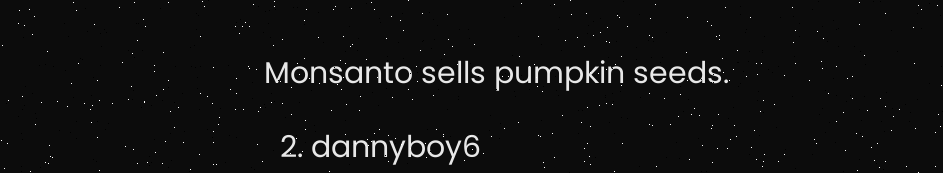Monsanto sells pumpkin seeds.

  2. dannyboy6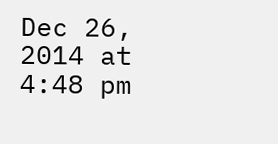Dec 26, 2014 at 4:48 pm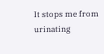It stops me from urinating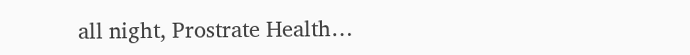all night, Prostrate Health…